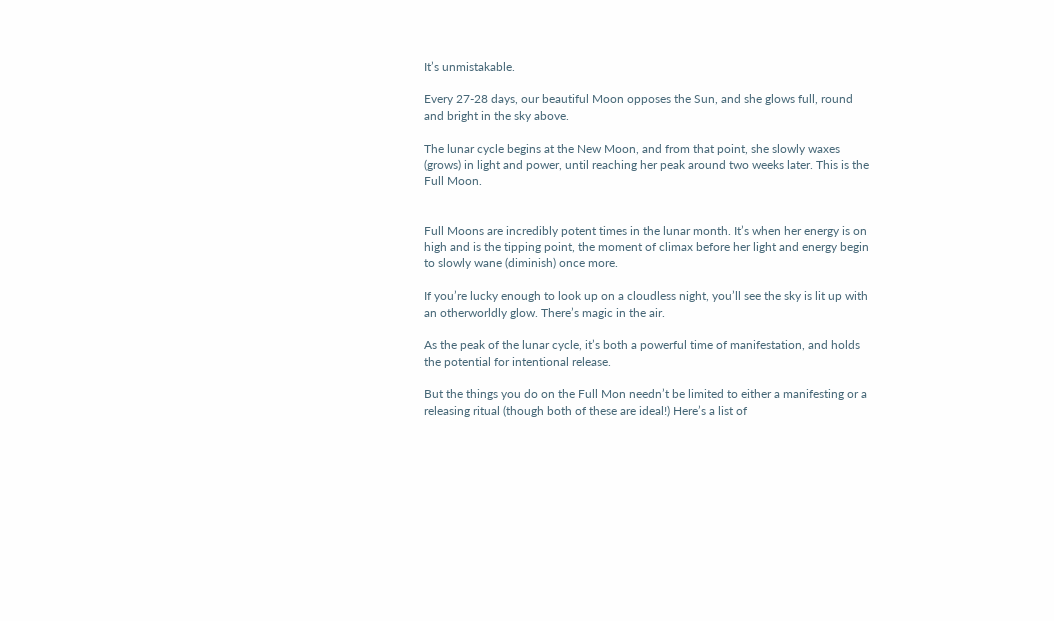It’s unmistakable.

Every 27-28 days, our beautiful Moon opposes the Sun, and she glows full, round and bright in the sky above.

The lunar cycle begins at the New Moon, and from that point, she slowly waxes (grows) in light and power, until reaching her peak around two weeks later. This is the Full Moon.


Full Moons are incredibly potent times in the lunar month. It’s when her energy is on high and is the tipping point, the moment of climax before her light and energy begin to slowly wane (diminish) once more.

If you’re lucky enough to look up on a cloudless night, you’ll see the sky is lit up with an otherworldly glow. There’s magic in the air.

As the peak of the lunar cycle, it’s both a powerful time of manifestation, and holds the potential for intentional release.

But the things you do on the Full Mon needn’t be limited to either a manifesting or a releasing ritual (though both of these are ideal!) Here’s a list of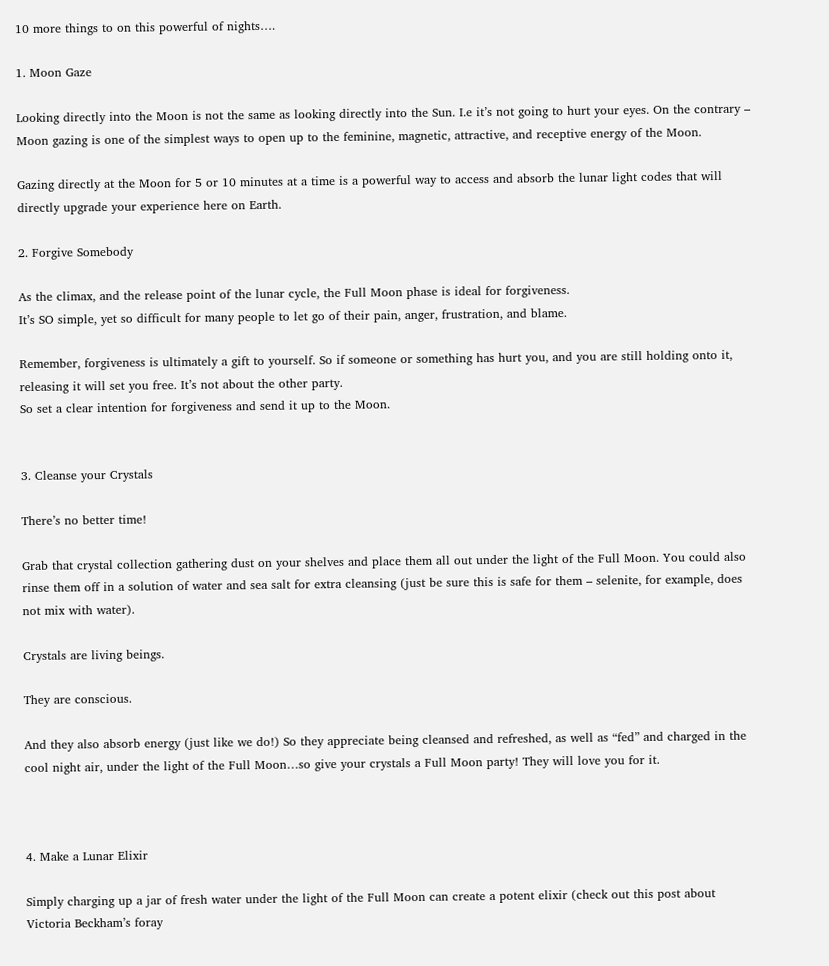10 more things to on this powerful of nights….

1. Moon Gaze

Looking directly into the Moon is not the same as looking directly into the Sun. I.e it’s not going to hurt your eyes. On the contrary – Moon gazing is one of the simplest ways to open up to the feminine, magnetic, attractive, and receptive energy of the Moon.

Gazing directly at the Moon for 5 or 10 minutes at a time is a powerful way to access and absorb the lunar light codes that will directly upgrade your experience here on Earth.

2. Forgive Somebody

As the climax, and the release point of the lunar cycle, the Full Moon phase is ideal for forgiveness.
It’s SO simple, yet so difficult for many people to let go of their pain, anger, frustration, and blame.

Remember, forgiveness is ultimately a gift to yourself. So if someone or something has hurt you, and you are still holding onto it, releasing it will set you free. It’s not about the other party.
So set a clear intention for forgiveness and send it up to the Moon.


3. Cleanse your Crystals

There’s no better time!

Grab that crystal collection gathering dust on your shelves and place them all out under the light of the Full Moon. You could also rinse them off in a solution of water and sea salt for extra cleansing (just be sure this is safe for them – selenite, for example, does not mix with water).

Crystals are living beings.

They are conscious.

And they also absorb energy (just like we do!) So they appreciate being cleansed and refreshed, as well as “fed” and charged in the cool night air, under the light of the Full Moon…so give your crystals a Full Moon party! They will love you for it.



4. Make a Lunar Elixir

Simply charging up a jar of fresh water under the light of the Full Moon can create a potent elixir (check out this post about Victoria Beckham’s foray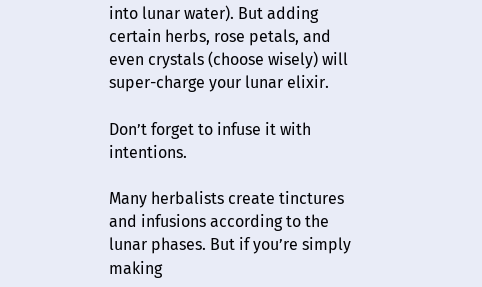into lunar water). But adding certain herbs, rose petals, and even crystals (choose wisely) will super-charge your lunar elixir.

Don’t forget to infuse it with intentions.

Many herbalists create tinctures and infusions according to the lunar phases. But if you’re simply making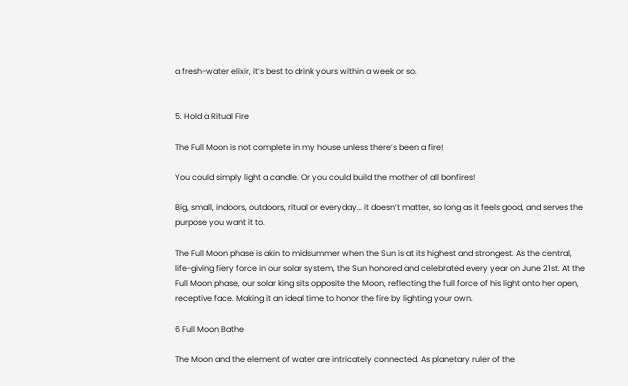a fresh-water elixir, it’s best to drink yours within a week or so.


5. Hold a Ritual Fire

The Full Moon is not complete in my house unless there’s been a fire!

You could simply light a candle. Or you could build the mother of all bonfires!

Big, small, indoors, outdoors, ritual or everyday… it doesn’t matter, so long as it feels good, and serves the purpose you want it to.

The Full Moon phase is akin to midsummer when the Sun is at its highest and strongest. As the central, life-giving fiery force in our solar system, the Sun honored and celebrated every year on June 21st. At the Full Moon phase, our solar king sits opposite the Moon, reflecting the full force of his light onto her open, receptive face. Making it an ideal time to honor the fire by lighting your own.

6 Full Moon Bathe

The Moon and the element of water are intricately connected. As planetary ruler of the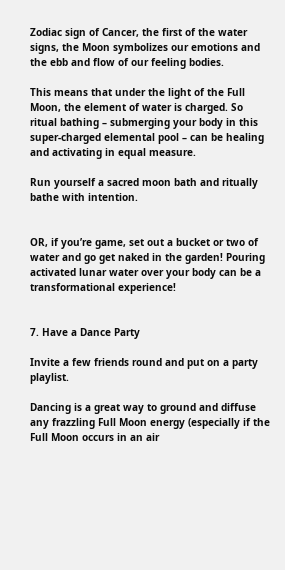Zodiac sign of Cancer, the first of the water signs, the Moon symbolizes our emotions and the ebb and flow of our feeling bodies.

This means that under the light of the Full Moon, the element of water is charged. So ritual bathing – submerging your body in this super-charged elemental pool – can be healing and activating in equal measure.

Run yourself a sacred moon bath and ritually bathe with intention.


OR, if you’re game, set out a bucket or two of water and go get naked in the garden! Pouring activated lunar water over your body can be a transformational experience!


7. Have a Dance Party

Invite a few friends round and put on a party playlist.

Dancing is a great way to ground and diffuse any frazzling Full Moon energy (especially if the Full Moon occurs in an air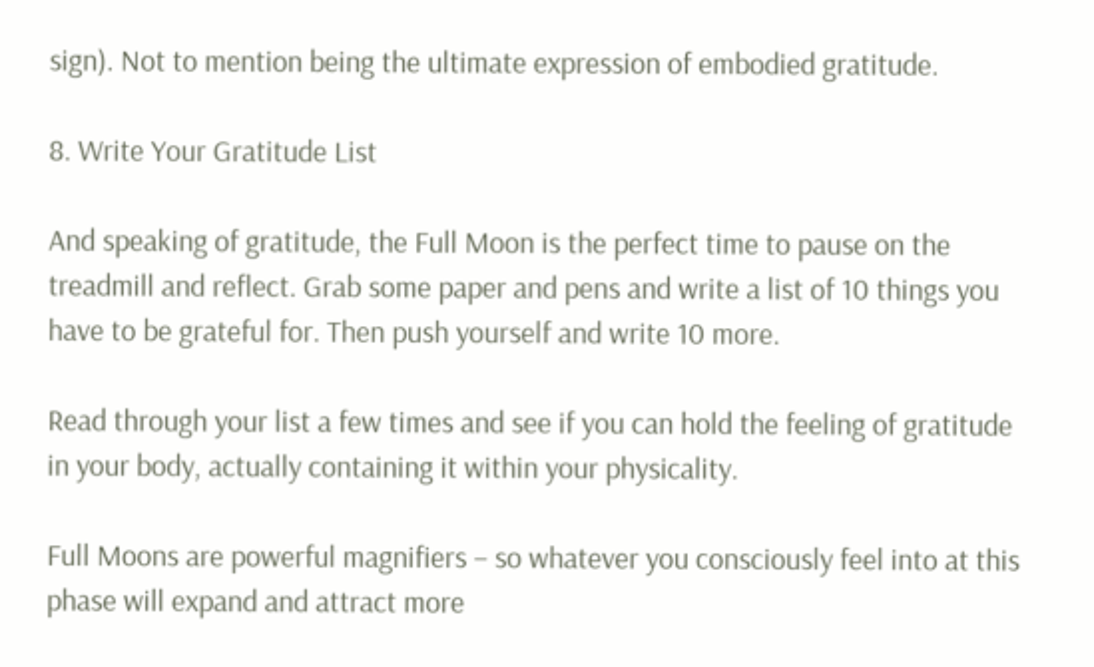sign). Not to mention being the ultimate expression of embodied gratitude.

8. Write Your Gratitude List

And speaking of gratitude, the Full Moon is the perfect time to pause on the treadmill and reflect. Grab some paper and pens and write a list of 10 things you have to be grateful for. Then push yourself and write 10 more.

Read through your list a few times and see if you can hold the feeling of gratitude in your body, actually containing it within your physicality.

Full Moons are powerful magnifiers – so whatever you consciously feel into at this phase will expand and attract more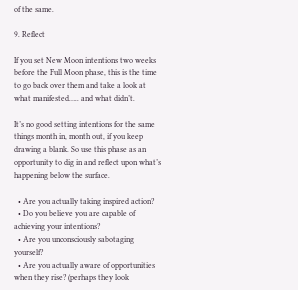of the same.

9. Reflect

If you set New Moon intentions two weeks before the Full Moon phase, this is the time to go back over them and take a look at what manifested….. and what didn’t.

It’s no good setting intentions for the same things month in, month out, if you keep drawing a blank. So use this phase as an opportunity to dig in and reflect upon what’s happening below the surface.

  • Are you actually taking inspired action?
  • Do you believe you are capable of achieving your intentions?
  • Are you unconsciously sabotaging yourself?
  • Are you actually aware of opportunities when they rise? (perhaps they look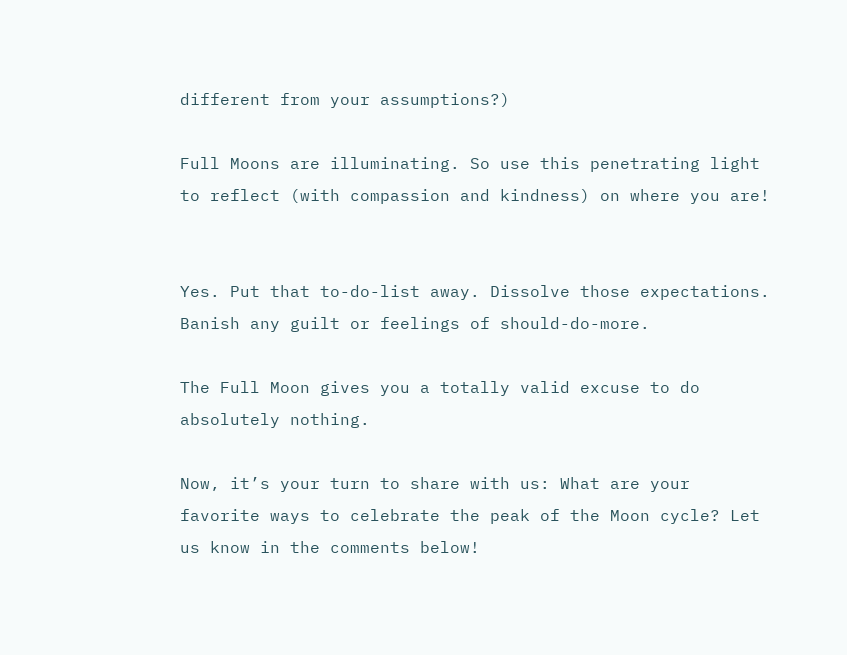different from your assumptions?)

Full Moons are illuminating. So use this penetrating light to reflect (with compassion and kindness) on where you are!


Yes. Put that to-do-list away. Dissolve those expectations. Banish any guilt or feelings of should-do-more.

The Full Moon gives you a totally valid excuse to do absolutely nothing.

Now, it’s your turn to share with us: What are your favorite ways to celebrate the peak of the Moon cycle? Let us know in the comments below!